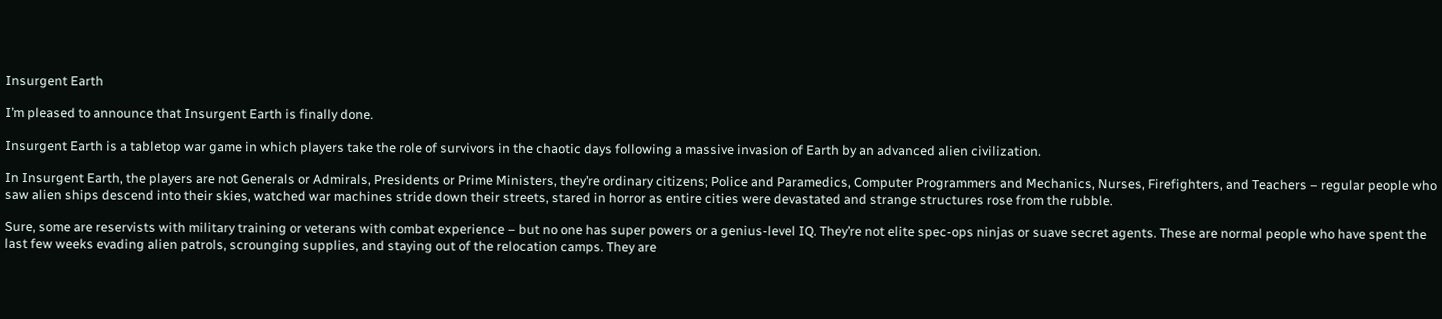Insurgent Earth

I’m pleased to announce that Insurgent Earth is finally done.

Insurgent Earth is a tabletop war game in which players take the role of survivors in the chaotic days following a massive invasion of Earth by an advanced alien civilization.

In Insurgent Earth, the players are not Generals or Admirals, Presidents or Prime Ministers, they’re ordinary citizens; Police and Paramedics, Computer Programmers and Mechanics, Nurses, Firefighters, and Teachers – regular people who saw alien ships descend into their skies, watched war machines stride down their streets, stared in horror as entire cities were devastated and strange structures rose from the rubble.

Sure, some are reservists with military training or veterans with combat experience – but no one has super powers or a genius-level IQ. They’re not elite spec-ops ninjas or suave secret agents. These are normal people who have spent the last few weeks evading alien patrols, scrounging supplies, and staying out of the relocation camps. They are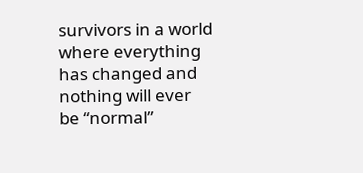survivors in a world where everything has changed and nothing will ever be “normal”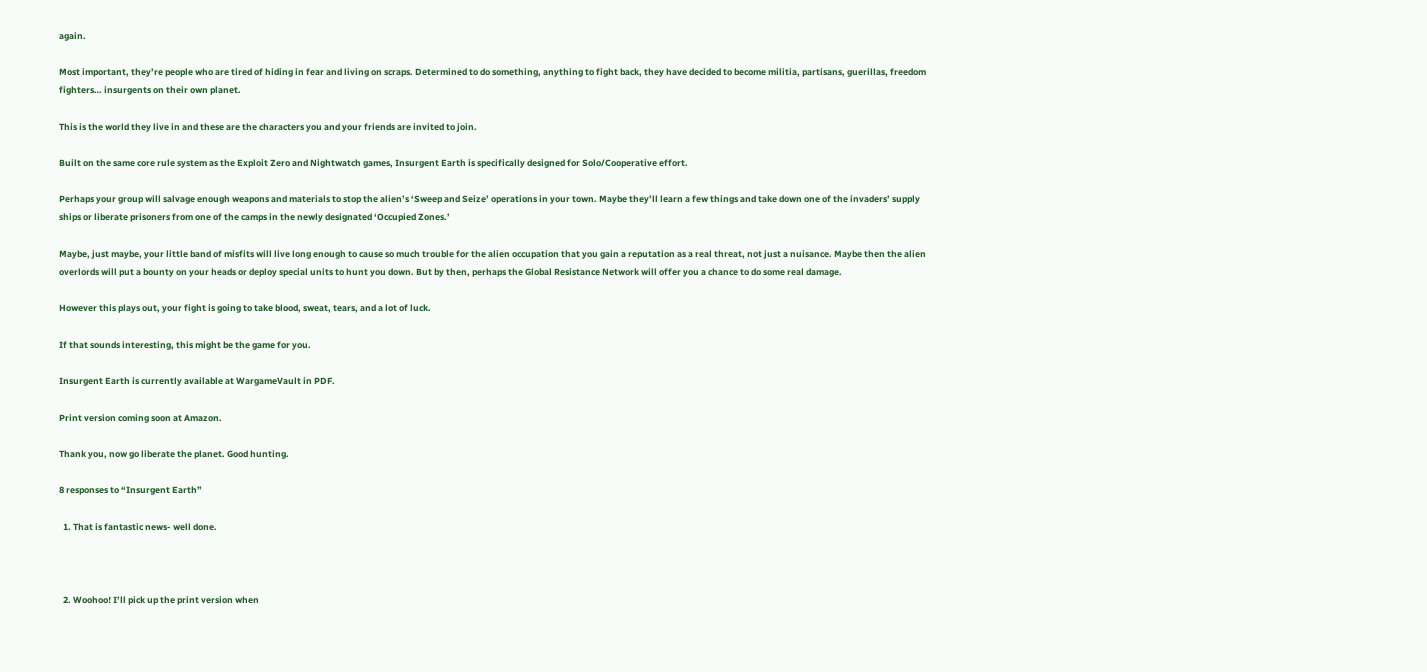again.

Most important, they’re people who are tired of hiding in fear and living on scraps. Determined to do something, anything to fight back, they have decided to become militia, partisans, guerillas, freedom fighters… insurgents on their own planet.

This is the world they live in and these are the characters you and your friends are invited to join.

Built on the same core rule system as the Exploit Zero and Nightwatch games, Insurgent Earth is specifically designed for Solo/Cooperative effort.

Perhaps your group will salvage enough weapons and materials to stop the alien’s ‘Sweep and Seize’ operations in your town. Maybe they’ll learn a few things and take down one of the invaders’ supply ships or liberate prisoners from one of the camps in the newly designated ‘Occupied Zones.’

Maybe, just maybe, your little band of misfits will live long enough to cause so much trouble for the alien occupation that you gain a reputation as a real threat, not just a nuisance. Maybe then the alien overlords will put a bounty on your heads or deploy special units to hunt you down. But by then, perhaps the Global Resistance Network will offer you a chance to do some real damage.

However this plays out, your fight is going to take blood, sweat, tears, and a lot of luck.

If that sounds interesting, this might be the game for you.

Insurgent Earth is currently available at WargameVault in PDF.

Print version coming soon at Amazon.

Thank you, now go liberate the planet. Good hunting.

8 responses to “Insurgent Earth”

  1. That is fantastic news- well done.



  2. Woohoo! I’ll pick up the print version when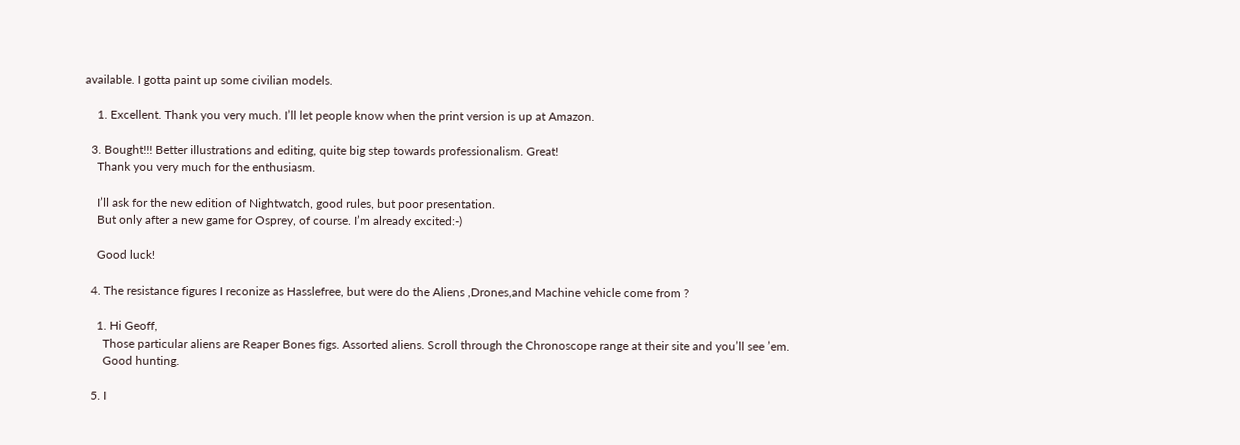available. I gotta paint up some civilian models.

    1. Excellent. Thank you very much. I’ll let people know when the print version is up at Amazon.

  3. Bought!!! Better illustrations and editing, quite big step towards professionalism. Great!
    Thank you very much for the enthusiasm.

    I’ll ask for the new edition of Nightwatch, good rules, but poor presentation.
    But only after a new game for Osprey, of course. I’m already excited:-)

    Good luck!

  4. The resistance figures I reconize as Hasslefree, but were do the Aliens ,Drones,and Machine vehicle come from ?

    1. Hi Geoff,
      Those particular aliens are Reaper Bones figs. Assorted aliens. Scroll through the Chronoscope range at their site and you’ll see ’em.
      Good hunting.

  5. I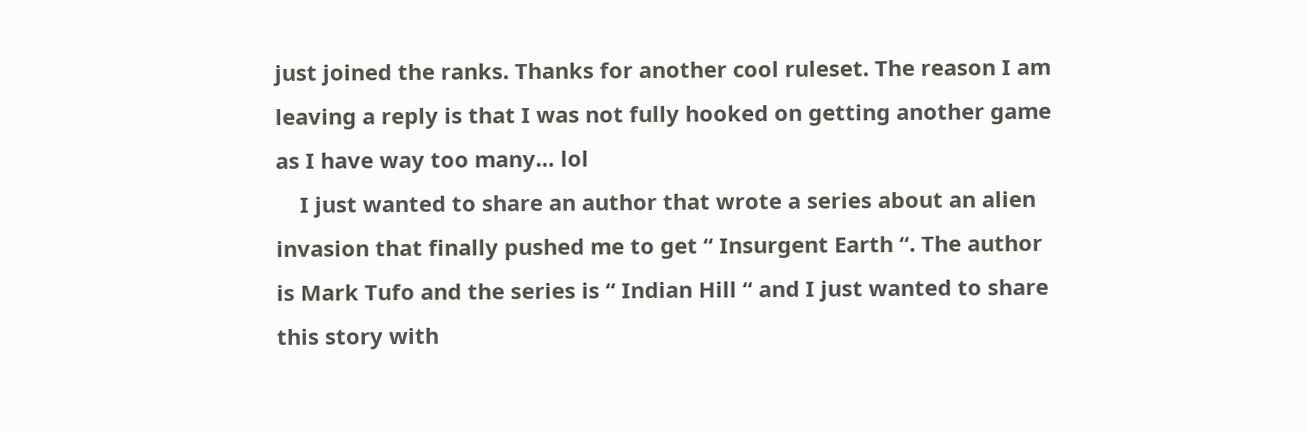just joined the ranks. Thanks for another cool ruleset. The reason I am leaving a reply is that I was not fully hooked on getting another game as I have way too many… lol
    I just wanted to share an author that wrote a series about an alien invasion that finally pushed me to get “ Insurgent Earth “. The author is Mark Tufo and the series is “ Indian Hill “ and I just wanted to share this story with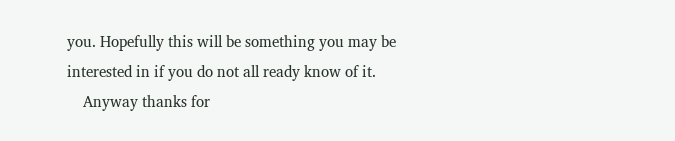you. Hopefully this will be something you may be interested in if you do not all ready know of it.
    Anyway thanks for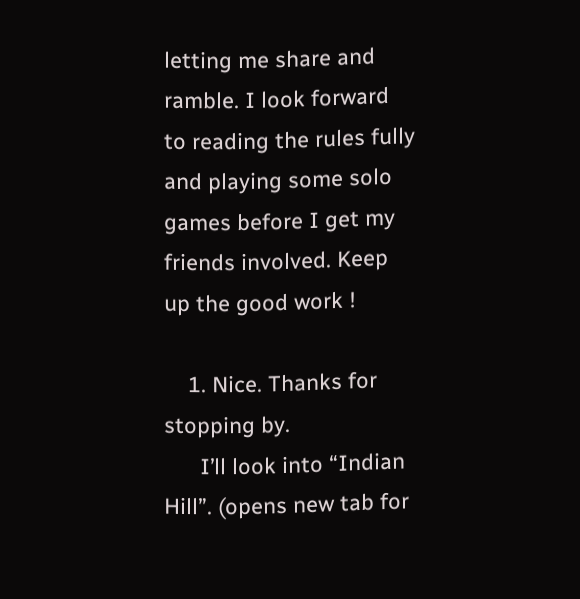letting me share and ramble. I look forward to reading the rules fully and playing some solo games before I get my friends involved. Keep up the good work !

    1. Nice. Thanks for stopping by.
      I’ll look into “Indian Hill”. (opens new tab for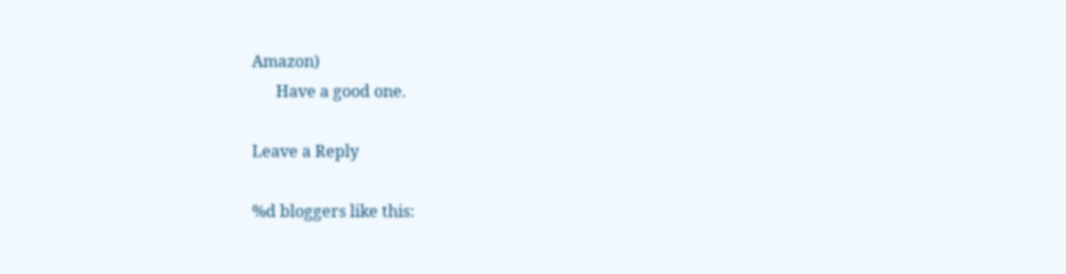Amazon)
      Have a good one.

Leave a Reply

%d bloggers like this: